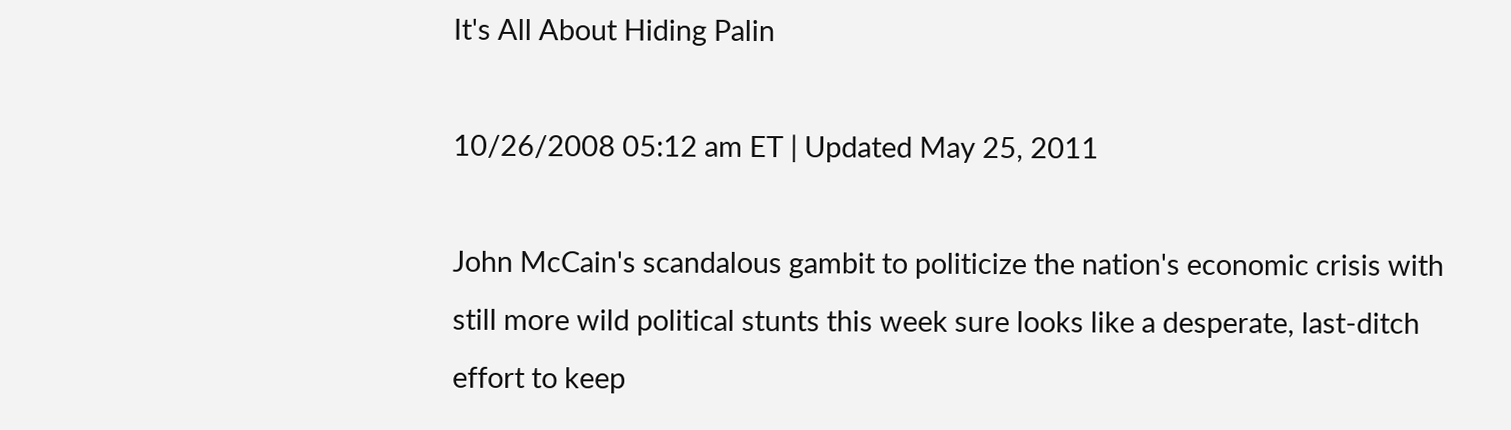It's All About Hiding Palin

10/26/2008 05:12 am ET | Updated May 25, 2011

John McCain's scandalous gambit to politicize the nation's economic crisis with still more wild political stunts this week sure looks like a desperate, last-ditch effort to keep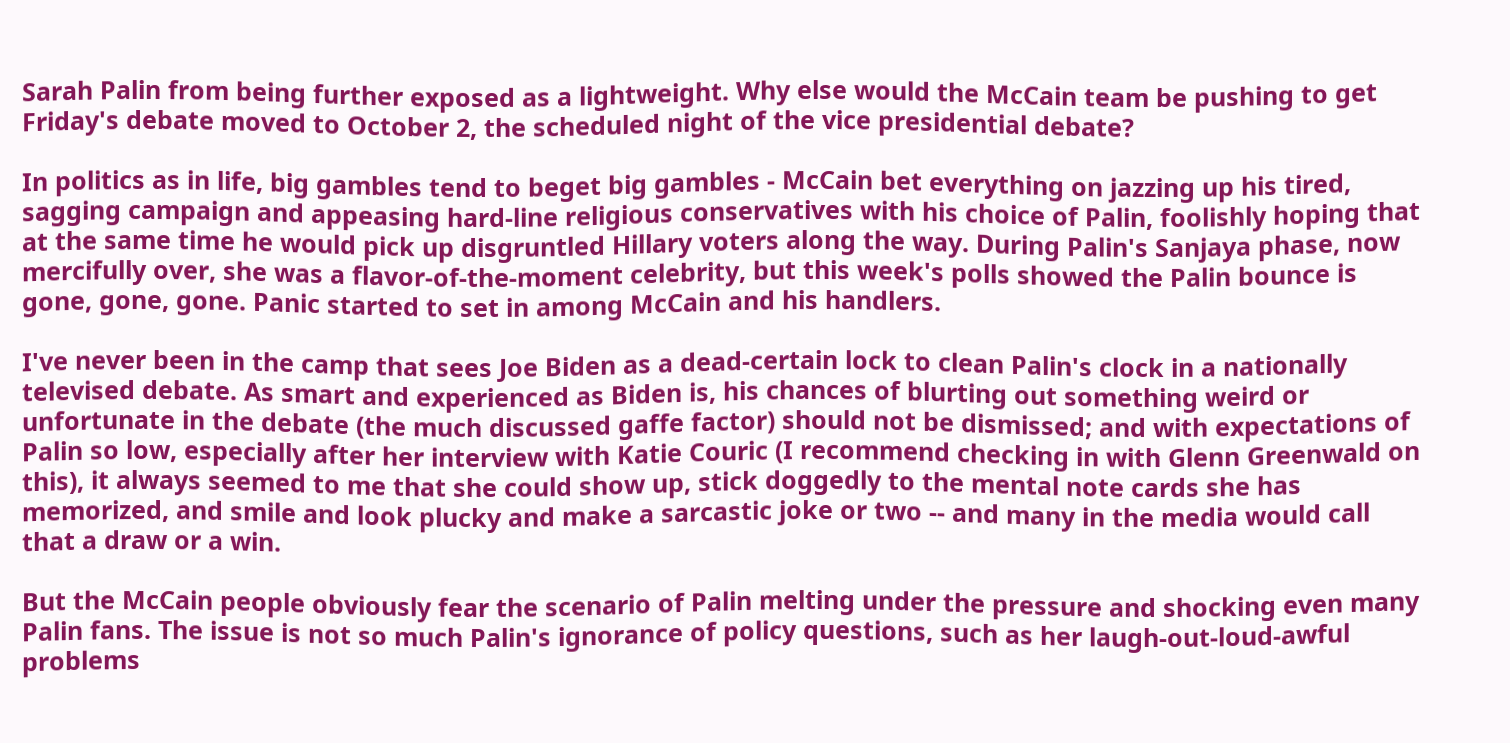Sarah Palin from being further exposed as a lightweight. Why else would the McCain team be pushing to get Friday's debate moved to October 2, the scheduled night of the vice presidential debate?

In politics as in life, big gambles tend to beget big gambles - McCain bet everything on jazzing up his tired, sagging campaign and appeasing hard-line religious conservatives with his choice of Palin, foolishly hoping that at the same time he would pick up disgruntled Hillary voters along the way. During Palin's Sanjaya phase, now mercifully over, she was a flavor-of-the-moment celebrity, but this week's polls showed the Palin bounce is gone, gone, gone. Panic started to set in among McCain and his handlers.

I've never been in the camp that sees Joe Biden as a dead-certain lock to clean Palin's clock in a nationally televised debate. As smart and experienced as Biden is, his chances of blurting out something weird or unfortunate in the debate (the much discussed gaffe factor) should not be dismissed; and with expectations of Palin so low, especially after her interview with Katie Couric (I recommend checking in with Glenn Greenwald on this), it always seemed to me that she could show up, stick doggedly to the mental note cards she has memorized, and smile and look plucky and make a sarcastic joke or two -- and many in the media would call that a draw or a win.

But the McCain people obviously fear the scenario of Palin melting under the pressure and shocking even many Palin fans. The issue is not so much Palin's ignorance of policy questions, such as her laugh-out-loud-awful problems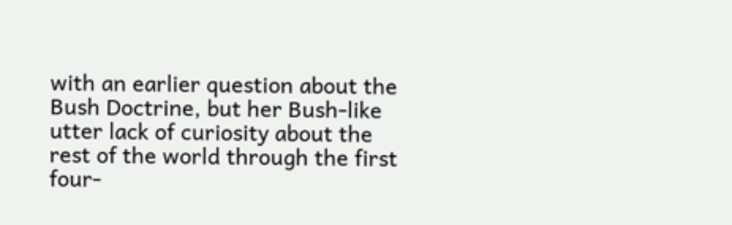with an earlier question about the Bush Doctrine, but her Bush-like utter lack of curiosity about the rest of the world through the first four-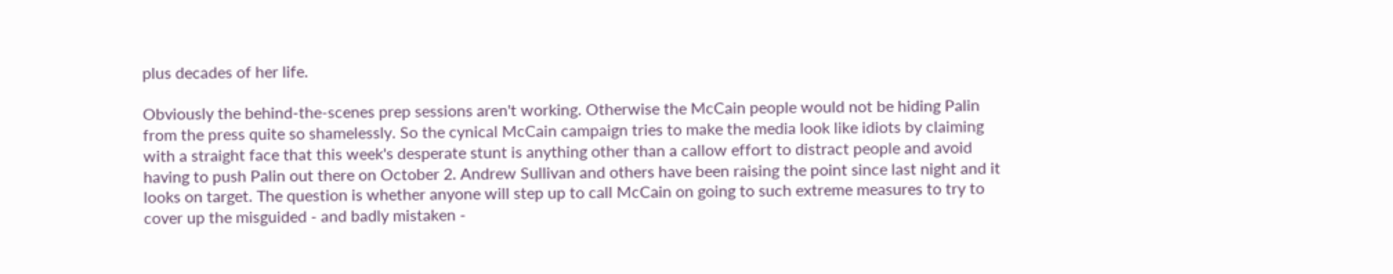plus decades of her life.

Obviously the behind-the-scenes prep sessions aren't working. Otherwise the McCain people would not be hiding Palin from the press quite so shamelessly. So the cynical McCain campaign tries to make the media look like idiots by claiming with a straight face that this week's desperate stunt is anything other than a callow effort to distract people and avoid having to push Palin out there on October 2. Andrew Sullivan and others have been raising the point since last night and it looks on target. The question is whether anyone will step up to call McCain on going to such extreme measures to try to cover up the misguided - and badly mistaken -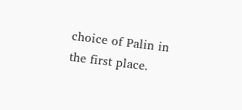choice of Palin in the first place.